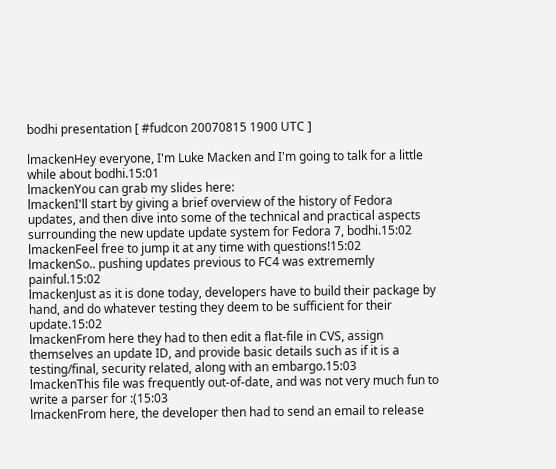bodhi presentation [ #fudcon 20070815 1900 UTC ]

lmackenHey everyone, I'm Luke Macken and I'm going to talk for a little while about bodhi.15:01
lmackenYou can grab my slides here:
lmackenI'll start by giving a brief overview of the history of Fedora updates, and then dive into some of the technical and practical aspects surrounding the new update update system for Fedora 7, bodhi.15:02
lmackenFeel free to jump it at any time with questions!15:02
lmackenSo.. pushing updates previous to FC4 was extrememly painful.15:02
lmackenJust as it is done today, developers have to build their package by hand, and do whatever testing they deem to be sufficient for their update.15:02
lmackenFrom here they had to then edit a flat-file in CVS, assign themselves an update ID, and provide basic details such as if it is a testing/final, security related, along with an embargo.15:03
lmackenThis file was frequently out-of-date, and was not very much fun to write a parser for :(15:03
lmackenFrom here, the developer then had to send an email to release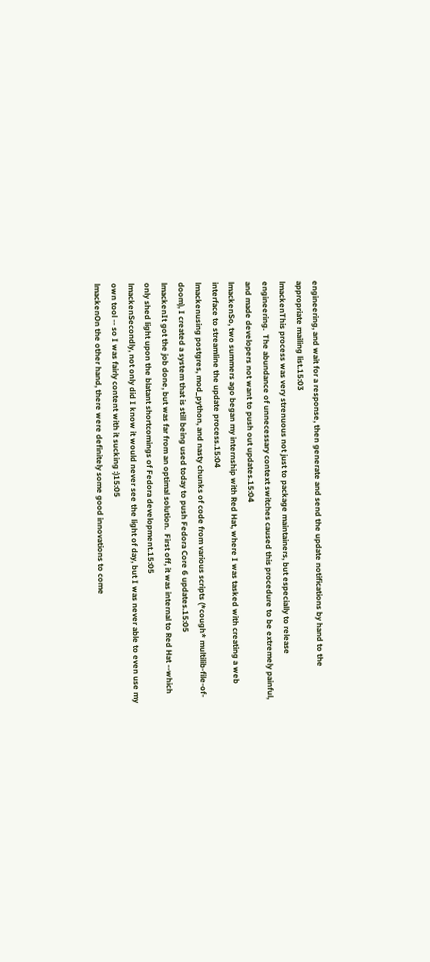engineering, and wait for a response, then generate and send the update notifications by hand to the appropriate mailing list.15:03
lmackenThis process was very strenuous not just to package maintainers, but especially to release engineering.  The abundance of unnecessary context switches caused this procedure to be extremely painful, and made developers not want to push out updates.15:04
lmackenSo, two summers ago began my internship with Red Hat, where I was tasked with creating a web interface to streamline the update process.15:04
lmackenusing postgres, mod_python, and nasty chunks of code from various scripts (*cough* multilib-file-of-doom), I created a system that is still being used today to push Fedora Core 6 updates.15:05
lmackenIt got the job done, but was far from an optimal solution.  First off, it was internal to Red Hat --which only shed light upon the blatant shortcomings of Fedora development.15:05
lmackenSecondly, not only did I know it would never see the light of day, but I was never able to even use my own tool -- so I was fairly content with it sucking :)15:05
lmackenOn the other hand, there were definitely some good innovations to come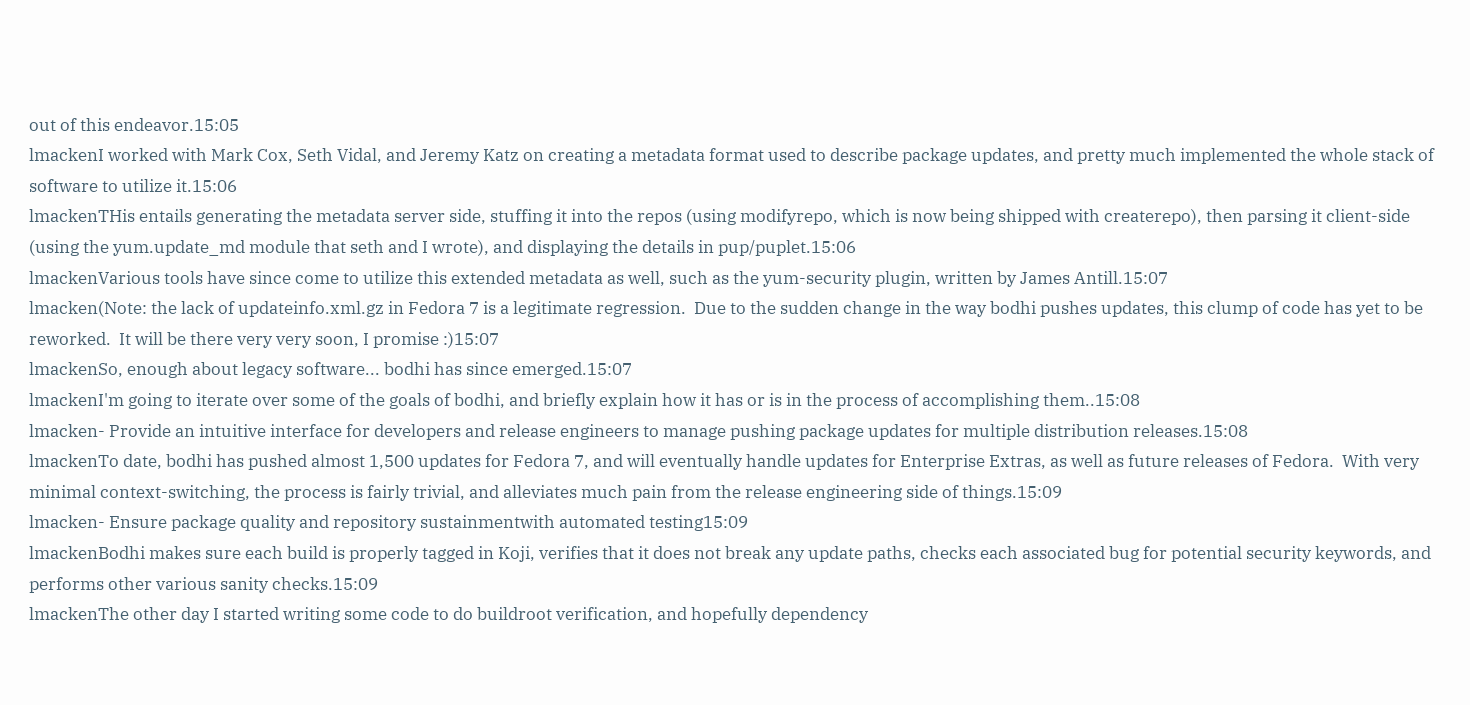out of this endeavor.15:05
lmackenI worked with Mark Cox, Seth Vidal, and Jeremy Katz on creating a metadata format used to describe package updates, and pretty much implemented the whole stack of software to utilize it.15:06
lmackenTHis entails generating the metadata server side, stuffing it into the repos (using modifyrepo, which is now being shipped with createrepo), then parsing it client-side (using the yum.update_md module that seth and I wrote), and displaying the details in pup/puplet.15:06
lmackenVarious tools have since come to utilize this extended metadata as well, such as the yum-security plugin, written by James Antill.15:07
lmacken(Note: the lack of updateinfo.xml.gz in Fedora 7 is a legitimate regression.  Due to the sudden change in the way bodhi pushes updates, this clump of code has yet to be reworked.  It will be there very very soon, I promise :)15:07
lmackenSo, enough about legacy software... bodhi has since emerged.15:07
lmackenI'm going to iterate over some of the goals of bodhi, and briefly explain how it has or is in the process of accomplishing them..15:08
lmacken- Provide an intuitive interface for developers and release engineers to manage pushing package updates for multiple distribution releases.15:08
lmackenTo date, bodhi has pushed almost 1,500 updates for Fedora 7, and will eventually handle updates for Enterprise Extras, as well as future releases of Fedora.  With very minimal context-switching, the process is fairly trivial, and alleviates much pain from the release engineering side of things.15:09
lmacken- Ensure package quality and repository sustainmentwith automated testing15:09
lmackenBodhi makes sure each build is properly tagged in Koji, verifies that it does not break any update paths, checks each associated bug for potential security keywords, and performs other various sanity checks.15:09
lmackenThe other day I started writing some code to do buildroot verification, and hopefully dependency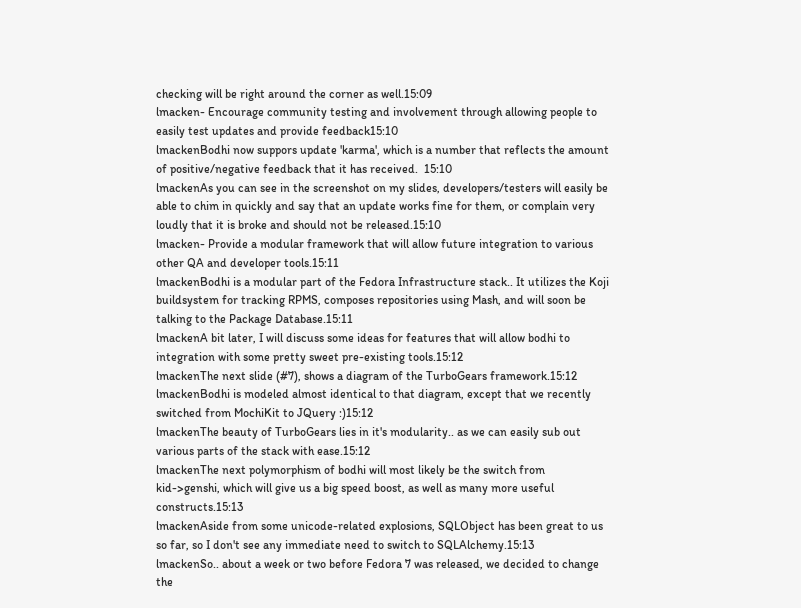checking will be right around the corner as well.15:09
lmacken- Encourage community testing and involvement through allowing people to easily test updates and provide feedback15:10
lmackenBodhi now suppors update 'karma', which is a number that reflects the amount of positive/negative feedback that it has received.  15:10
lmackenAs you can see in the screenshot on my slides, developers/testers will easily be able to chim in quickly and say that an update works fine for them, or complain very loudly that it is broke and should not be released.15:10
lmacken- Provide a modular framework that will allow future integration to various other QA and developer tools.15:11
lmackenBodhi is a modular part of the Fedora Infrastructure stack.. It utilizes the Koji buildsystem for tracking RPMS, composes repositories using Mash, and will soon be talking to the Package Database.15:11
lmackenA bit later, I will discuss some ideas for features that will allow bodhi to integration with some pretty sweet pre-existing tools.15:12
lmackenThe next slide (#7), shows a diagram of the TurboGears framework.15:12
lmackenBodhi is modeled almost identical to that diagram, except that we recently switched from MochiKit to JQuery :)15:12
lmackenThe beauty of TurboGears lies in it's modularity.. as we can easily sub out various parts of the stack with ease.15:12
lmackenThe next polymorphism of bodhi will most likely be the switch from kid->genshi, which will give us a big speed boost, as well as many more useful constructs.15:13
lmackenAside from some unicode-related explosions, SQLObject has been great to us so far, so I don't see any immediate need to switch to SQLAlchemy.15:13
lmackenSo.. about a week or two before Fedora 7 was released, we decided to change the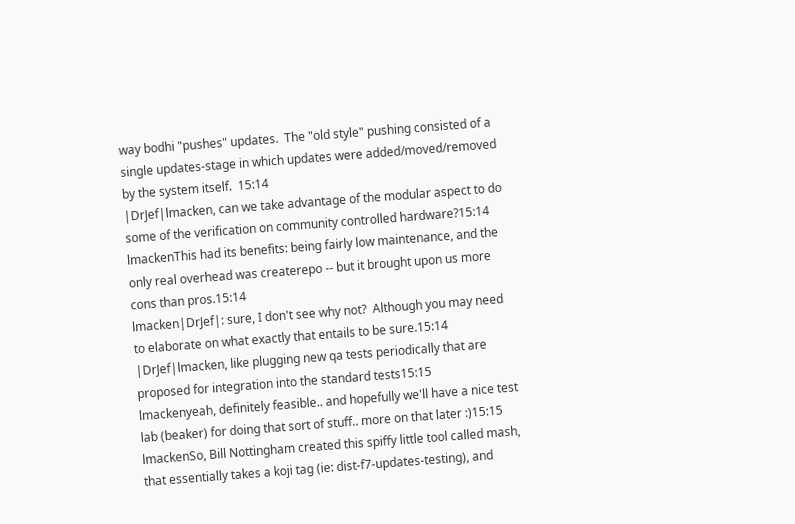way bodhi "pushes" updates.  The "old style" pushing consisted of a single updates-stage in which updates were added/moved/removed by the system itself.  15:14
|DrJef|lmacken, can we take advantage of the modular aspect to do some of the verification on community controlled hardware?15:14
lmackenThis had its benefits: being fairly low maintenance, and the only real overhead was createrepo -- but it brought upon us more cons than pros.15:14
lmacken|DrJef|: sure, I don't see why not?  Although you may need to elaborate on what exactly that entails to be sure.15:14
|DrJef|lmacken, like plugging new qa tests periodically that are proposed for integration into the standard tests15:15
lmackenyeah, definitely feasible.. and hopefully we'll have a nice test lab (beaker) for doing that sort of stuff.. more on that later :)15:15
lmackenSo, Bill Nottingham created this spiffy little tool called mash, that essentially takes a koji tag (ie: dist-f7-updates-testing), and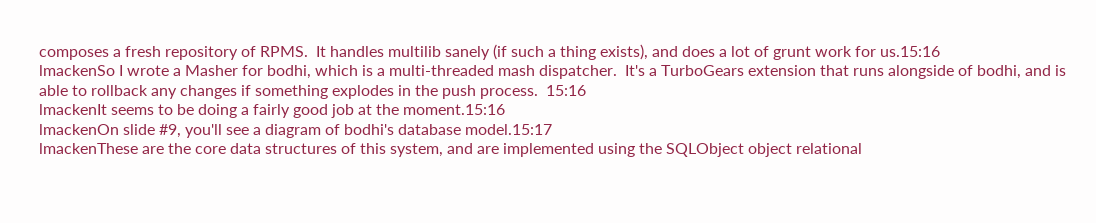composes a fresh repository of RPMS.  It handles multilib sanely (if such a thing exists), and does a lot of grunt work for us.15:16
lmackenSo I wrote a Masher for bodhi, which is a multi-threaded mash dispatcher.  It's a TurboGears extension that runs alongside of bodhi, and is able to rollback any changes if something explodes in the push process.  15:16
lmackenIt seems to be doing a fairly good job at the moment.15:16
lmackenOn slide #9, you'll see a diagram of bodhi's database model.15:17
lmackenThese are the core data structures of this system, and are implemented using the SQLObject object relational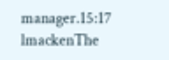manager.15:17
lmackenThe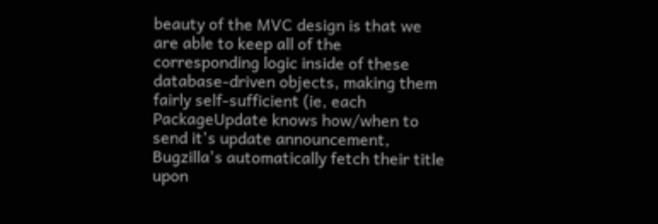beauty of the MVC design is that we are able to keep all of the corresponding logic inside of these database-driven objects, making them fairly self-sufficient (ie, each PackageUpdate knows how/when to send it's update announcement, Bugzilla's automatically fetch their title upon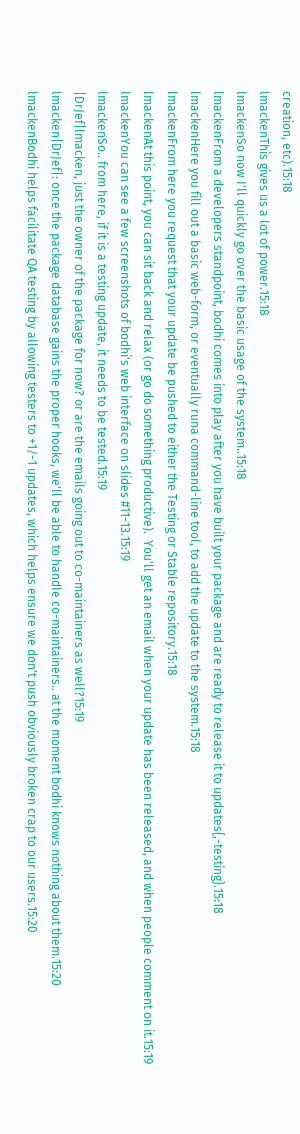creation, etc).15:18
lmackenThis gives us a lot of power.15:18
lmackenSo now I'll quickly go over the basic usage of the system..15:18
lmackenFrom a developers standpoint, bodhi comes into play after you have built your package and are ready to release it to updates{,-testing}.15:18
lmackenHere you fill out a basic web-form, or eventually runa command-line tool, to add the update to the system.15:18
lmackenFrom here you request that your update be pushed to either the Testing or Stable repository.15:18
lmackenAt this point, you can sit back and relax (or go do something productive).  You'll get an email when your update has been released, and when people comment on it.15:19
lmackenYou can see a few screenshots of bodhi's web interface on slides #11-13.15:19
lmackenSo.. from here, if it is a testing update, it needs to be tested.15:19
|DrJef|lmacken, just the owner of the package for now? or are the emails going out to co-maintainers as well?15:19
lmacken|DrJef|: once the package database gains the proper hooks, we'll be able to handle co-maintainers.. at the moment bodhi knows nothing about them.15:20
lmackenBodhi helps facilitate QA testing by allowing testers to +1/-1 updates, which helps ensure we don't push obviously broken crap to our users.15:20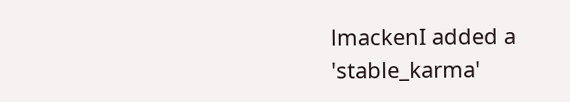lmackenI added a 'stable_karma'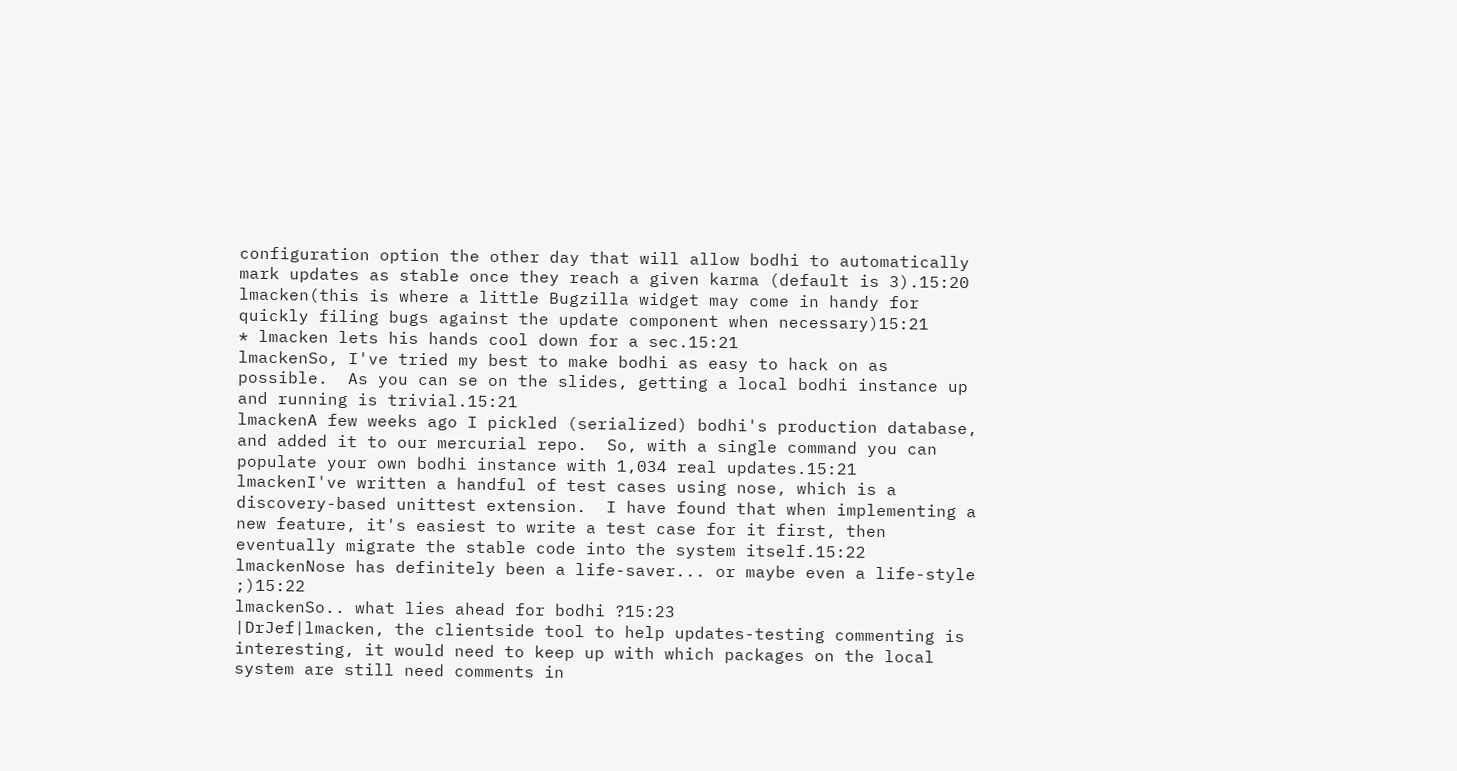configuration option the other day that will allow bodhi to automatically mark updates as stable once they reach a given karma (default is 3).15:20
lmacken(this is where a little Bugzilla widget may come in handy for quickly filing bugs against the update component when necessary)15:21
* lmacken lets his hands cool down for a sec.15:21
lmackenSo, I've tried my best to make bodhi as easy to hack on as possible.  As you can se on the slides, getting a local bodhi instance up and running is trivial.15:21
lmackenA few weeks ago I pickled (serialized) bodhi's production database, and added it to our mercurial repo.  So, with a single command you can populate your own bodhi instance with 1,034 real updates.15:21
lmackenI've written a handful of test cases using nose, which is a discovery-based unittest extension.  I have found that when implementing a new feature, it's easiest to write a test case for it first, then eventually migrate the stable code into the system itself.15:22
lmackenNose has definitely been a life-saver... or maybe even a life-style ;)15:22
lmackenSo.. what lies ahead for bodhi ?15:23
|DrJef|lmacken, the clientside tool to help updates-testing commenting is interesting, it would need to keep up with which packages on the local system are still need comments in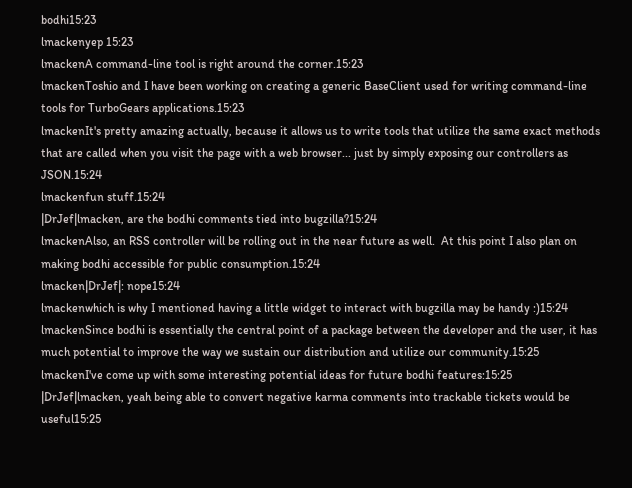bodhi15:23
lmackenyep 15:23
lmackenA command-line tool is right around the corner.15:23
lmackenToshio and I have been working on creating a generic BaseClient used for writing command-line tools for TurboGears applications.15:23
lmackenIt's pretty amazing actually, because it allows us to write tools that utilize the same exact methods that are called when you visit the page with a web browser... just by simply exposing our controllers as JSON.15:24
lmackenfun stuff.15:24
|DrJef|lmacken, are the bodhi comments tied into bugzilla?15:24
lmackenAlso, an RSS controller will be rolling out in the near future as well.  At this point I also plan on making bodhi accessible for public consumption.15:24
lmacken|DrJef|: nope15:24
lmackenwhich is why I mentioned having a little widget to interact with bugzilla may be handy :)15:24
lmackenSince bodhi is essentially the central point of a package between the developer and the user, it has much potential to improve the way we sustain our distribution and utilize our community.15:25
lmackenI've come up with some interesting potential ideas for future bodhi features:15:25
|DrJef|lmacken, yeah being able to convert negative karma comments into trackable tickets would be useful15:25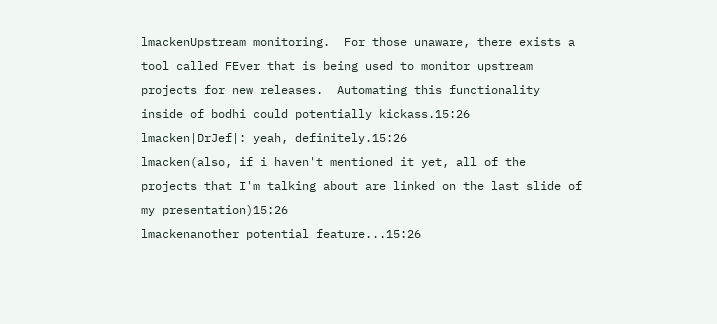lmackenUpstream monitoring.  For those unaware, there exists a tool called FEver that is being used to monitor upstream projects for new releases.  Automating this functionality inside of bodhi could potentially kickass.15:26
lmacken|DrJef|: yeah, definitely.15:26
lmacken(also, if i haven't mentioned it yet, all of the projects that I'm talking about are linked on the last slide of my presentation)15:26
lmackenanother potential feature...15:26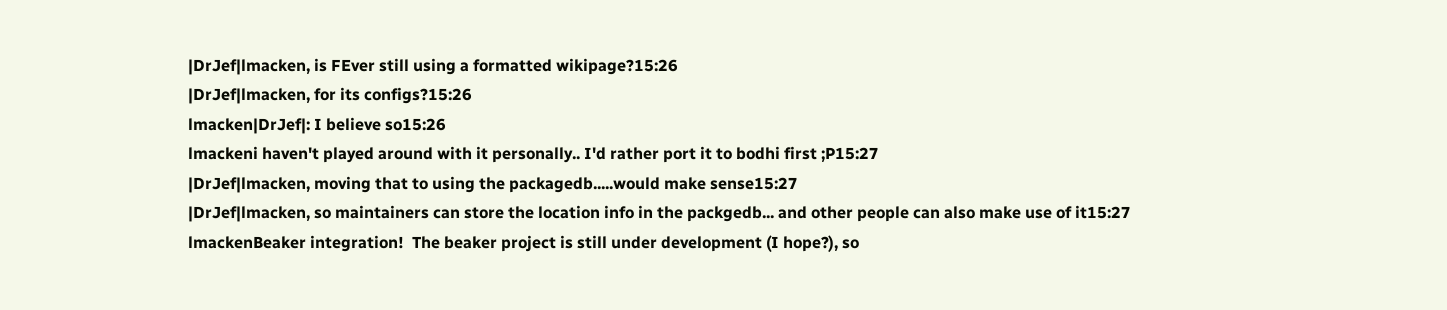|DrJef|lmacken, is FEver still using a formatted wikipage?15:26
|DrJef|lmacken, for its configs?15:26
lmacken|DrJef|: I believe so15:26
lmackeni haven't played around with it personally.. I'd rather port it to bodhi first ;P15:27
|DrJef|lmacken, moving that to using the packagedb.....would make sense15:27
|DrJef|lmacken, so maintainers can store the location info in the packgedb... and other people can also make use of it15:27
lmackenBeaker integration!  The beaker project is still under development (I hope?), so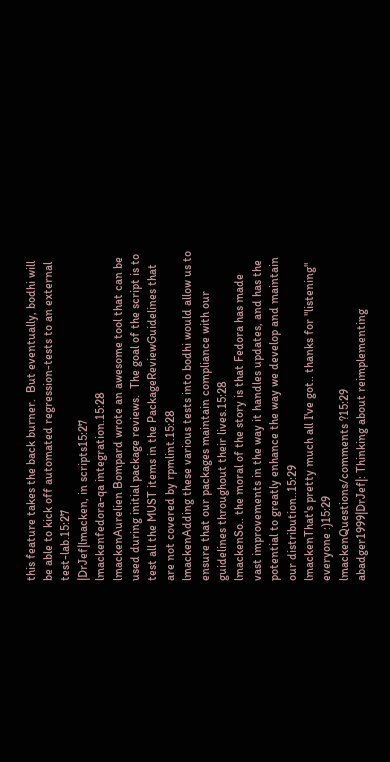this feature takes the back burner.  But eventually, bodhi will be able to kick off automated regression-tests to an external test-lab.15:27
|DrJef|lmacken, in scripts15:27
lmackenfedora-qa integration.15:28
lmackenAurelien Bompard wrote an awesome tool that can be used during initial package reviews.  The goal of the script is to test all the MUST items in the PackageReviewGuidelines that are not covered by rpmlint.15:28
lmackenAdding these various tests into bodhi would allow us to ensure that our packages maintain compliance with our guidelines throughout their lives.15:28
lmackenSo.. the moral of the story is that Fedora has made vast improvements in the way it handles updates, and has the potential to greatly enhance the way we develop and maintain our distribution..15:29
lmackenThat's pretty much all I've got.. thanks for "listening" everyone :)15:29
lmackenQuestions/comments ?15:29
abadger1999|DrJef|: Thinking about reimplementing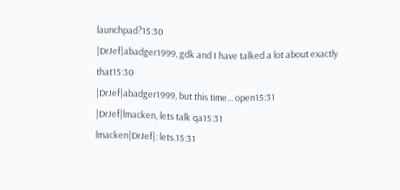launchpad?15:30
|DrJef|abadger1999, gdk and I have talked a lot about exactly that15:30
|DrJef|abadger1999, but this time... open15:31
|DrJef|lmacken, lets talk qa15:31
lmacken|DrJef|: lets.15:31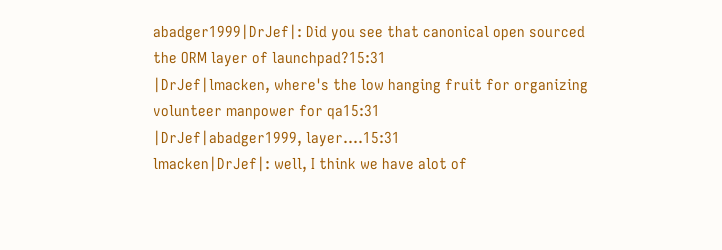abadger1999|DrJef|: Did you see that canonical open sourced the ORM layer of launchpad?15:31
|DrJef|lmacken, where's the low hanging fruit for organizing volunteer manpower for qa15:31
|DrJef|abadger1999, layer....15:31
lmacken|DrJef|: well, I think we have alot of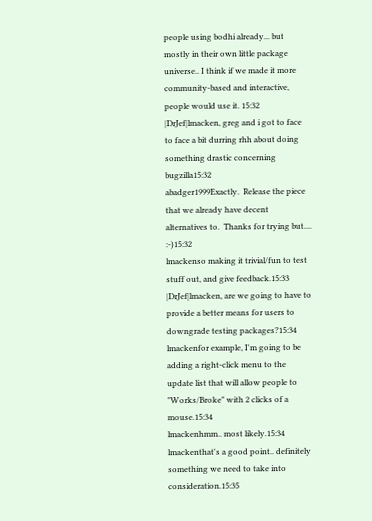people using bodhi already... but mostly in their own little package universe.. I think if we made it more community-based and interactive, people would use it. 15:32
|DrJef|lmacken, greg and i got to face to face a bit durring rhh about doing something drastic concerning bugzilla15:32
abadger1999Exactly.  Release the piece that we already have decent alternatives to.  Thanks for trying but.... :-)15:32
lmackenso making it trivial/fun to test stuff out, and give feedback.15:33
|DrJef|lmacken, are we going to have to provide a better means for users to downgrade testing packages?15:34
lmackenfor example, I'm going to be adding a right-click menu to the update list that will allow people to "Works/Broke" with 2 clicks of a mouse.15:34
lmackenhmm.. most likely.15:34
lmackenthat's a good point.. definitely something we need to take into consideration.15:35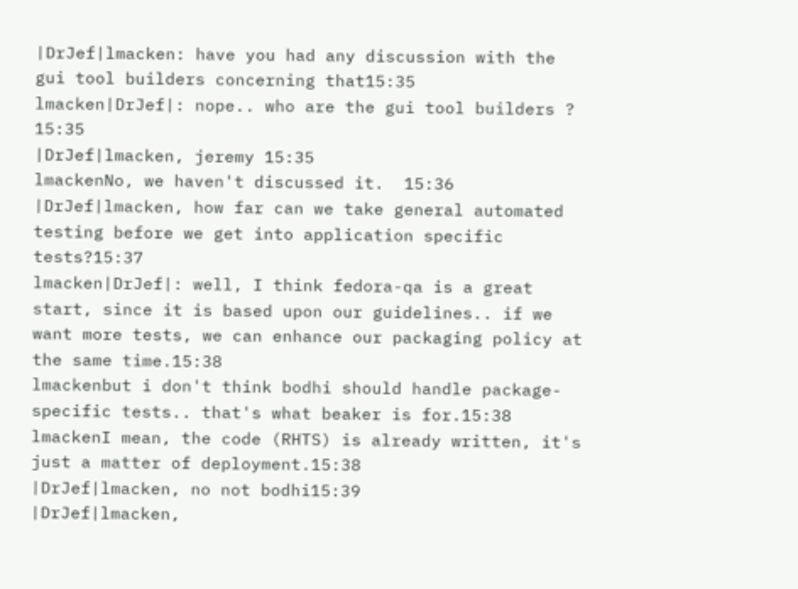|DrJef|lmacken: have you had any discussion with the gui tool builders concerning that15:35
lmacken|DrJef|: nope.. who are the gui tool builders ? 15:35
|DrJef|lmacken, jeremy 15:35
lmackenNo, we haven't discussed it.  15:36
|DrJef|lmacken, how far can we take general automated testing before we get into application specific tests?15:37
lmacken|DrJef|: well, I think fedora-qa is a great start, since it is based upon our guidelines.. if we want more tests, we can enhance our packaging policy at the same time.15:38
lmackenbut i don't think bodhi should handle package-specific tests.. that's what beaker is for.15:38
lmackenI mean, the code (RHTS) is already written, it's just a matter of deployment.15:38
|DrJef|lmacken, no not bodhi15:39
|DrJef|lmacken,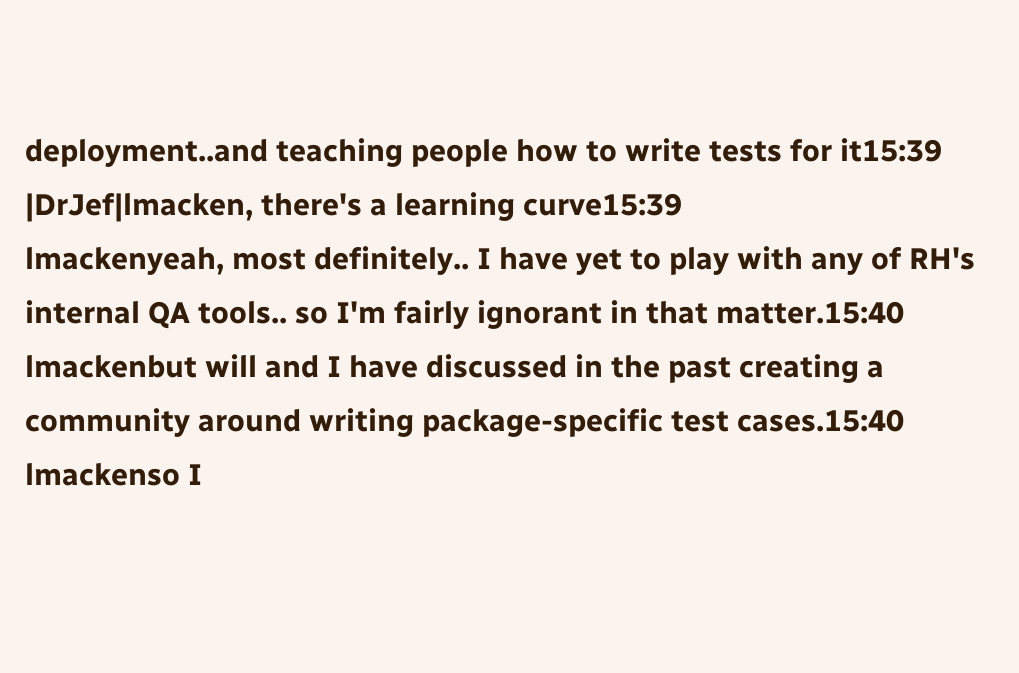deployment..and teaching people how to write tests for it15:39
|DrJef|lmacken, there's a learning curve15:39
lmackenyeah, most definitely.. I have yet to play with any of RH's internal QA tools.. so I'm fairly ignorant in that matter.15:40
lmackenbut will and I have discussed in the past creating a community around writing package-specific test cases.15:40
lmackenso I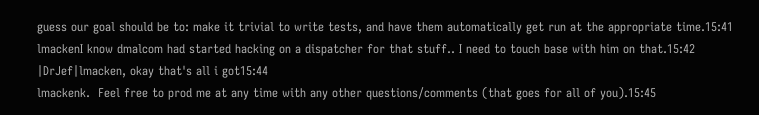guess our goal should be to: make it trivial to write tests, and have them automatically get run at the appropriate time.15:41
lmackenI know dmalcom had started hacking on a dispatcher for that stuff.. I need to touch base with him on that.15:42
|DrJef|lmacken, okay that's all i got15:44
lmackenk.  Feel free to prod me at any time with any other questions/comments (that goes for all of you).15:45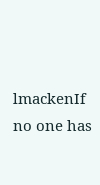lmackenIf no one has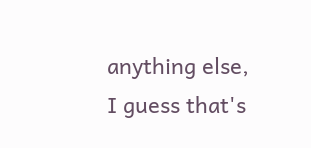anything else, I guess that's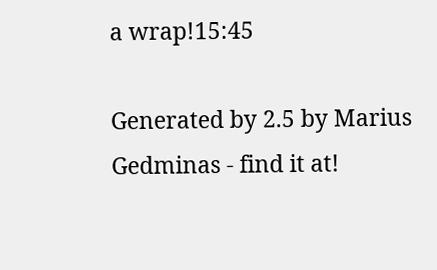a wrap!15:45

Generated by 2.5 by Marius Gedminas - find it at!